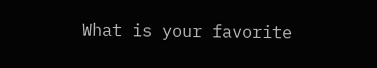What is your favorite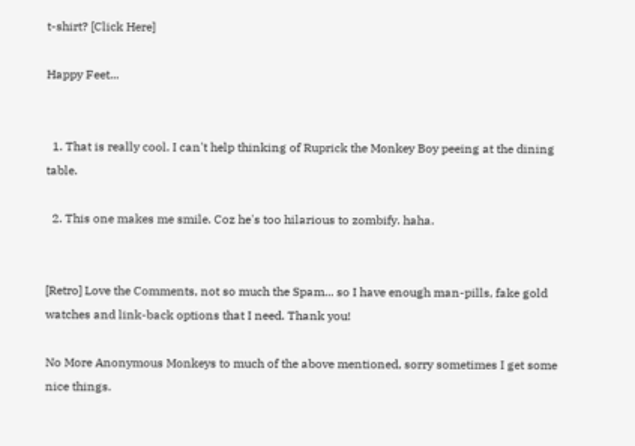t-shirt? [Click Here]

Happy Feet...


  1. That is really cool. I can't help thinking of Ruprick the Monkey Boy peeing at the dining table.

  2. This one makes me smile. Coz he's too hilarious to zombify. haha.


[Retro] Love the Comments, not so much the Spam... so I have enough man-pills, fake gold watches and link-back options that I need. Thank you!

No More Anonymous Monkeys to much of the above mentioned, sorry sometimes I get some nice things.